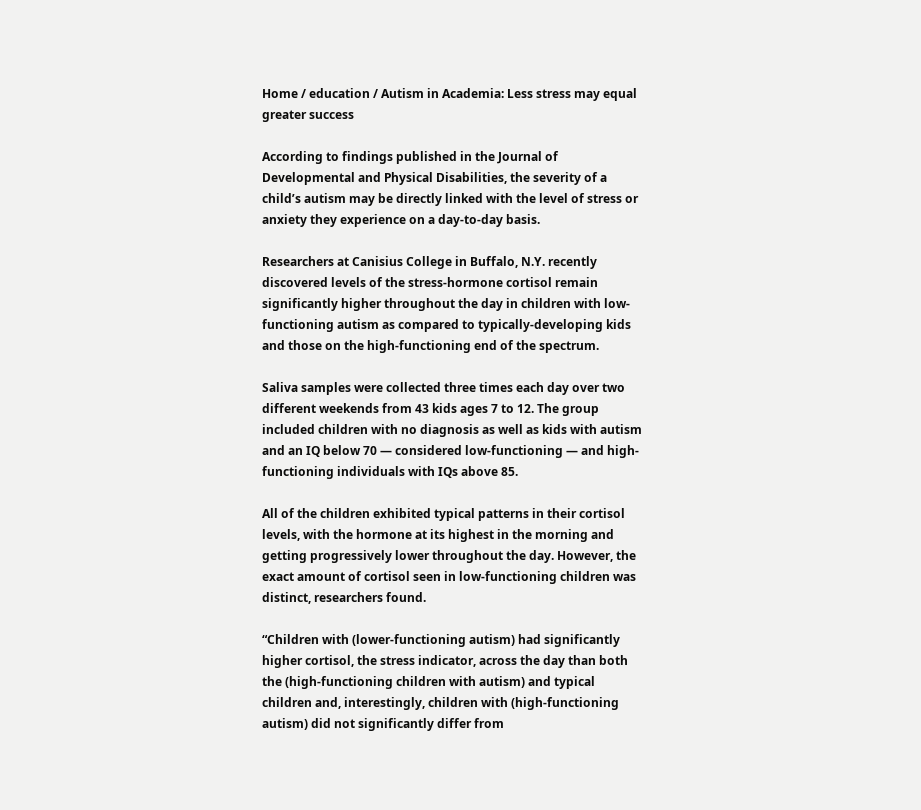Home / education / Autism in Academia: Less stress may equal greater success

According to findings published in the Journal of Developmental and Physical Disabilities, the severity of a child’s autism may be directly linked with the level of stress or anxiety they experience on a day-to-day basis.

Researchers at Canisius College in Buffalo, N.Y. recently discovered levels of the stress-hormone cortisol remain significantly higher throughout the day in children with low-functioning autism as compared to typically-developing kids and those on the high-functioning end of the spectrum.

Saliva samples were collected three times each day over two different weekends from 43 kids ages 7 to 12. The group included children with no diagnosis as well as kids with autism and an IQ below 70 — considered low-functioning — and high-functioning individuals with IQs above 85.

All of the children exhibited typical patterns in their cortisol levels, with the hormone at its highest in the morning and getting progressively lower throughout the day. However, the exact amount of cortisol seen in low-functioning children was distinct, researchers found.

“Children with (lower-functioning autism) had significantly higher cortisol, the stress indicator, across the day than both the (high-functioning children with autism) and typical children and, interestingly, children with (high-functioning autism) did not significantly differ from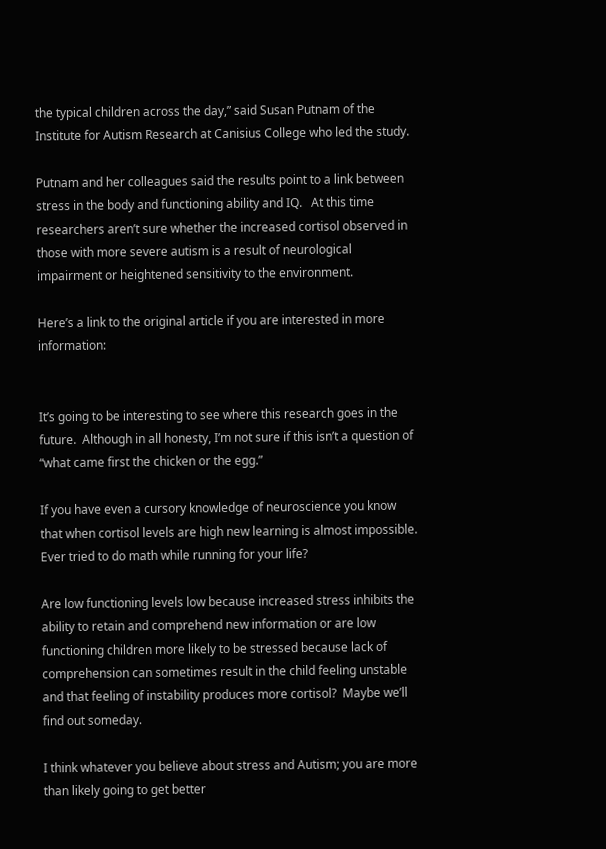the typical children across the day,” said Susan Putnam of the Institute for Autism Research at Canisius College who led the study.

Putnam and her colleagues said the results point to a link between stress in the body and functioning ability and IQ.   At this time researchers aren’t sure whether the increased cortisol observed in those with more severe autism is a result of neurological impairment or heightened sensitivity to the environment.

Here’s a link to the original article if you are interested in more information:


It’s going to be interesting to see where this research goes in the future.  Although in all honesty, I’m not sure if this isn’t a question of “what came first the chicken or the egg.”

If you have even a cursory knowledge of neuroscience you know that when cortisol levels are high new learning is almost impossible.  Ever tried to do math while running for your life?

Are low functioning levels low because increased stress inhibits the ability to retain and comprehend new information or are low functioning children more likely to be stressed because lack of comprehension can sometimes result in the child feeling unstable and that feeling of instability produces more cortisol?  Maybe we’ll find out someday.

I think whatever you believe about stress and Autism; you are more than likely going to get better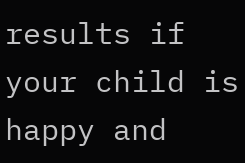results if your child is happy and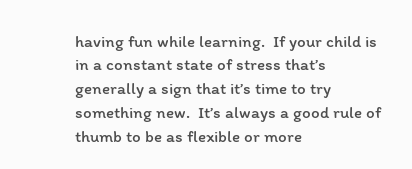having fun while learning.  If your child is in a constant state of stress that’s generally a sign that it’s time to try something new.  It’s always a good rule of thumb to be as flexible or more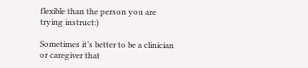flexible than the person you are trying instruct:)

Sometimes it’s better to be a clinician or caregiver that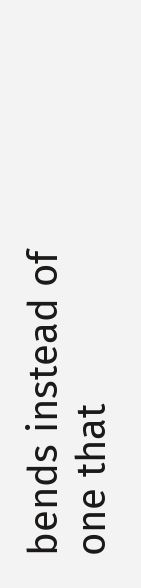bends instead of one that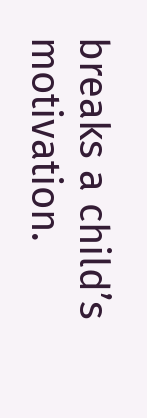breaks a child’s motivation.